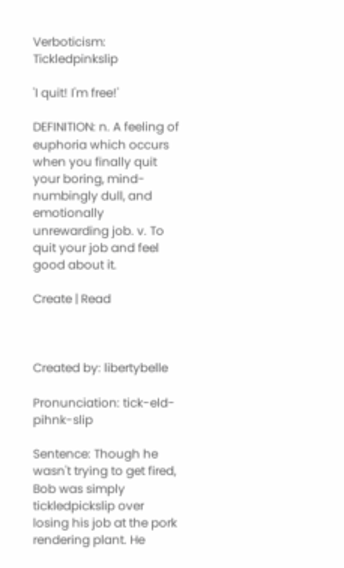Verboticism: Tickledpinkslip

'I quit! I'm free!'

DEFINITION: n. A feeling of euphoria which occurs when you finally quit your boring, mind-numbingly dull, and emotionally unrewarding job. v. To quit your job and feel good about it.

Create | Read



Created by: libertybelle

Pronunciation: tick-eld-pihnk-slip

Sentence: Though he wasn't trying to get fired, Bob was simply tickledpickslip over losing his job at the pork rendering plant. He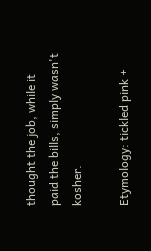thought the job, while it paid the bills, simply wasn't kosher.

Etymology: tickled pink +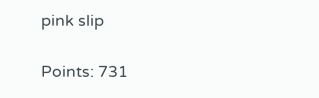pink slip

Points: 731